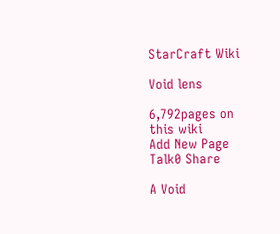StarCraft Wiki

Void lens

6,792pages on
this wiki
Add New Page
Talk0 Share

A Void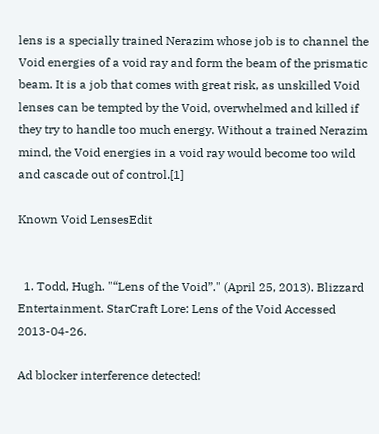lens is a specially trained Nerazim whose job is to channel the Void energies of a void ray and form the beam of the prismatic beam. It is a job that comes with great risk, as unskilled Void lenses can be tempted by the Void, overwhelmed and killed if they try to handle too much energy. Without a trained Nerazim mind, the Void energies in a void ray would become too wild and cascade out of control.[1]

Known Void LensesEdit


  1. Todd, Hugh. "“Lens of the Void”." (April 25, 2013). Blizzard Entertainment. StarCraft Lore: Lens of the Void Accessed 2013-04-26.

Ad blocker interference detected!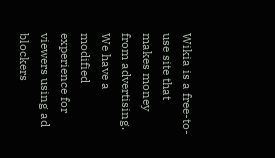Wikia is a free-to-use site that makes money from advertising. We have a modified experience for viewers using ad blockers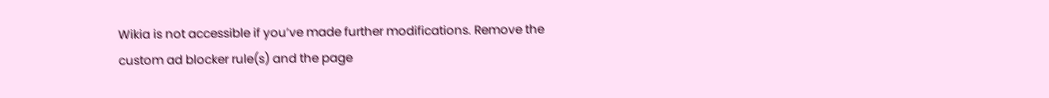Wikia is not accessible if you’ve made further modifications. Remove the custom ad blocker rule(s) and the page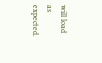will load as expected.